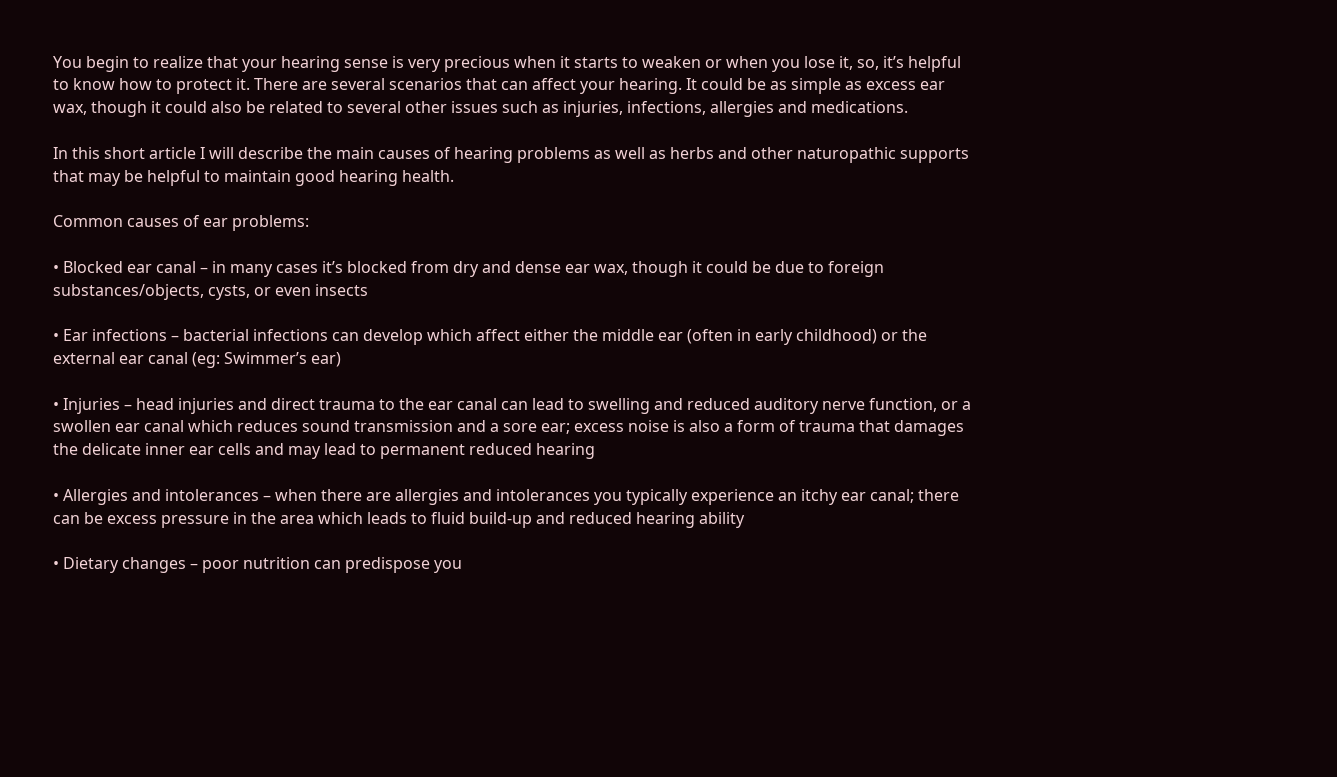You begin to realize that your hearing sense is very precious when it starts to weaken or when you lose it, so, it’s helpful to know how to protect it. There are several scenarios that can affect your hearing. It could be as simple as excess ear wax, though it could also be related to several other issues such as injuries, infections, allergies and medications.

In this short article I will describe the main causes of hearing problems as well as herbs and other naturopathic supports that may be helpful to maintain good hearing health.

Common causes of ear problems:

• Blocked ear canal – in many cases it’s blocked from dry and dense ear wax, though it could be due to foreign substances/objects, cysts, or even insects

• Ear infections – bacterial infections can develop which affect either the middle ear (often in early childhood) or the external ear canal (eg: Swimmer’s ear)

• Injuries – head injuries and direct trauma to the ear canal can lead to swelling and reduced auditory nerve function, or a swollen ear canal which reduces sound transmission and a sore ear; excess noise is also a form of trauma that damages the delicate inner ear cells and may lead to permanent reduced hearing

• Allergies and intolerances – when there are allergies and intolerances you typically experience an itchy ear canal; there can be excess pressure in the area which leads to fluid build-up and reduced hearing ability

• Dietary changes – poor nutrition can predispose you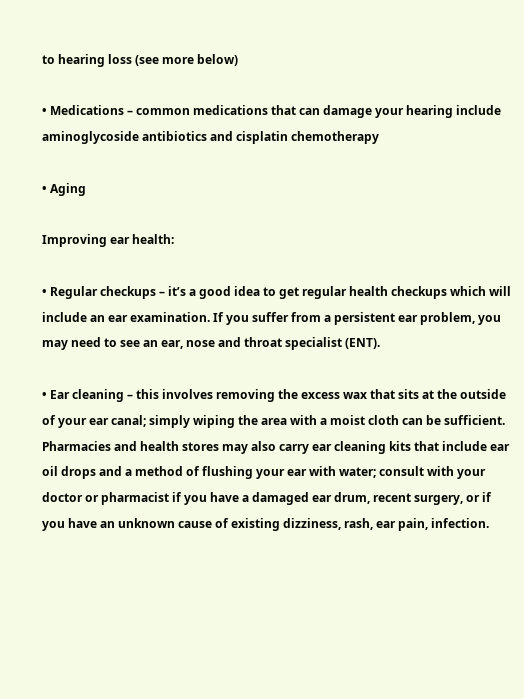to hearing loss (see more below)

• Medications – common medications that can damage your hearing include aminoglycoside antibiotics and cisplatin chemotherapy

• Aging

Improving ear health:

• Regular checkups – it’s a good idea to get regular health checkups which will include an ear examination. If you suffer from a persistent ear problem, you may need to see an ear, nose and throat specialist (ENT).

• Ear cleaning – this involves removing the excess wax that sits at the outside of your ear canal; simply wiping the area with a moist cloth can be sufficient. Pharmacies and health stores may also carry ear cleaning kits that include ear oil drops and a method of flushing your ear with water; consult with your doctor or pharmacist if you have a damaged ear drum, recent surgery, or if you have an unknown cause of existing dizziness, rash, ear pain, infection.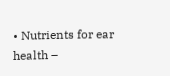• Nutrients for ear health –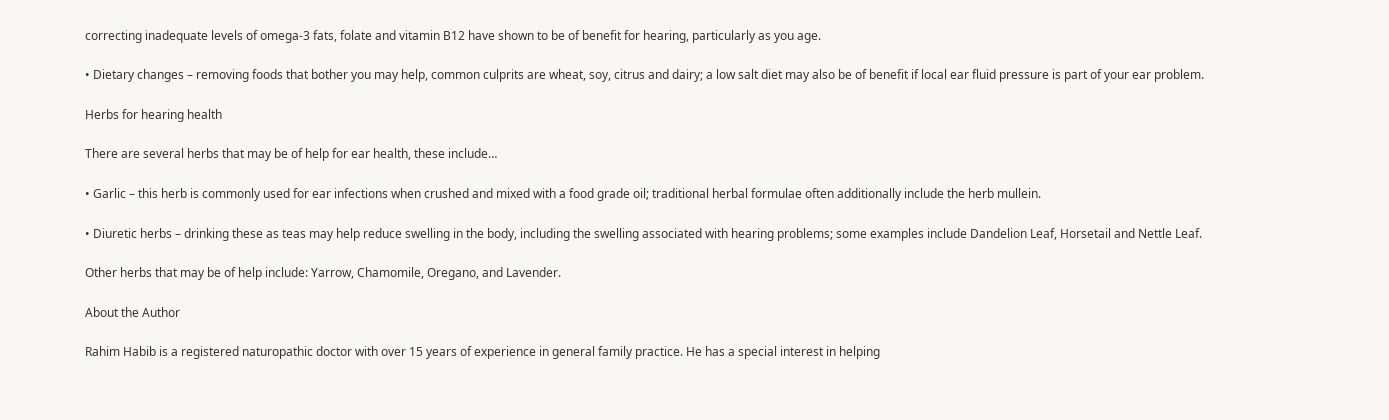correcting inadequate levels of omega-3 fats, folate and vitamin B12 have shown to be of benefit for hearing, particularly as you age.

• Dietary changes – removing foods that bother you may help, common culprits are wheat, soy, citrus and dairy; a low salt diet may also be of benefit if local ear fluid pressure is part of your ear problem.

Herbs for hearing health

There are several herbs that may be of help for ear health, these include…

• Garlic – this herb is commonly used for ear infections when crushed and mixed with a food grade oil; traditional herbal formulae often additionally include the herb mullein.

• Diuretic herbs – drinking these as teas may help reduce swelling in the body, including the swelling associated with hearing problems; some examples include Dandelion Leaf, Horsetail and Nettle Leaf.

Other herbs that may be of help include: Yarrow, Chamomile, Oregano, and Lavender.

About the Author

Rahim Habib is a registered naturopathic doctor with over 15 years of experience in general family practice. He has a special interest in helping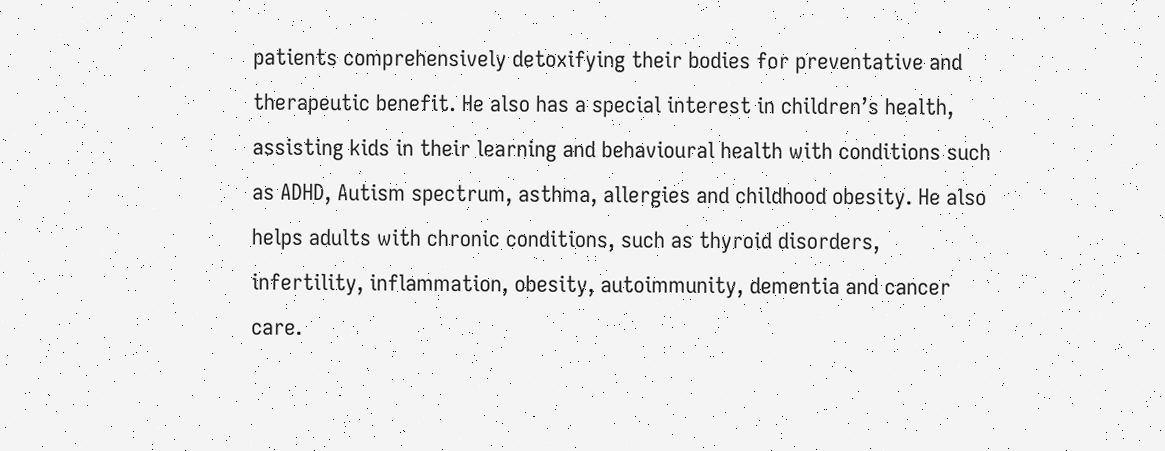patients comprehensively detoxifying their bodies for preventative and therapeutic benefit. He also has a special interest in children’s health, assisting kids in their learning and behavioural health with conditions such as ADHD, Autism spectrum, asthma, allergies and childhood obesity. He also helps adults with chronic conditions, such as thyroid disorders, infertility, inflammation, obesity, autoimmunity, dementia and cancer care.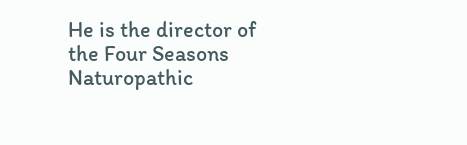He is the director of the Four Seasons Naturopathic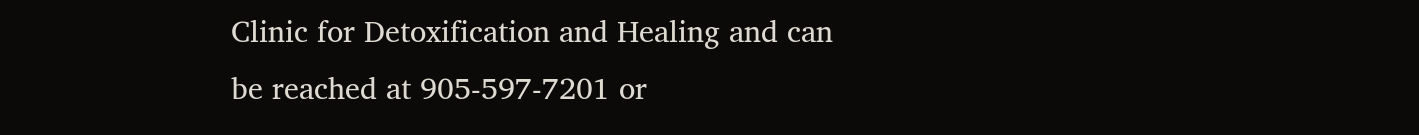Clinic for Detoxification and Healing and can be reached at 905-597-7201 or